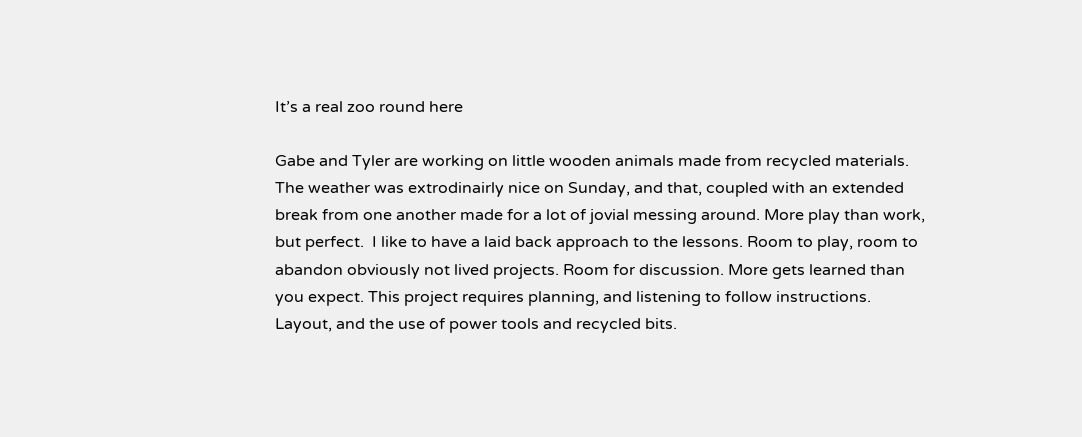It’s a real zoo round here

Gabe and Tyler are working on little wooden animals made from recycled materials. The weather was extrodinairly nice on Sunday, and that, coupled with an extended break from one another made for a lot of jovial messing around. More play than work, but perfect.  I like to have a laid back approach to the lessons. Room to play, room to abandon obviously not lived projects. Room for discussion. More gets learned than you expect. This project requires planning, and listening to follow instructions. Layout, and the use of power tools and recycled bits.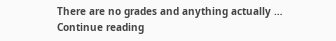There are no grades and anything actually … Continue reading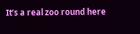It’s a real zoo round here